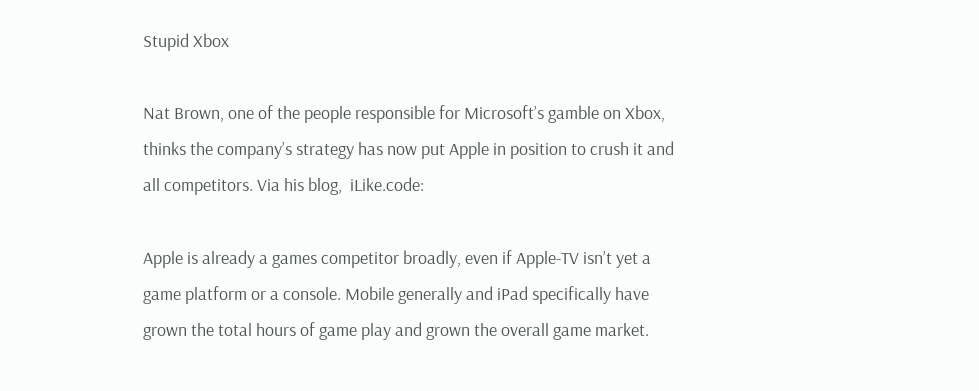Stupid Xbox

Nat Brown, one of the people responsible for Microsoft’s gamble on Xbox, thinks the company’s strategy has now put Apple in position to crush it and all competitors. Via his blog,  iLike.code:

Apple is already a games competitor broadly, even if Apple-TV isn’t yet a game platform or a console. Mobile generally and iPad specifically have grown the total hours of game play and grown the overall game market.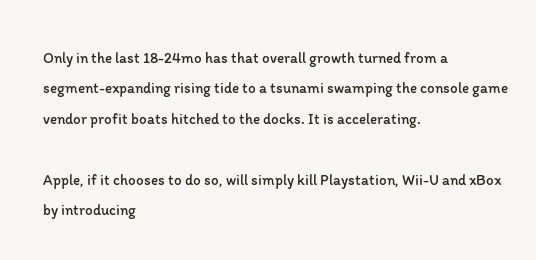Only in the last 18-24mo has that overall growth turned from a segment-expanding rising tide to a tsunami swamping the console game vendor profit boats hitched to the docks. It is accelerating.

Apple, if it chooses to do so, will simply kill Playstation, Wii-U and xBox by introducing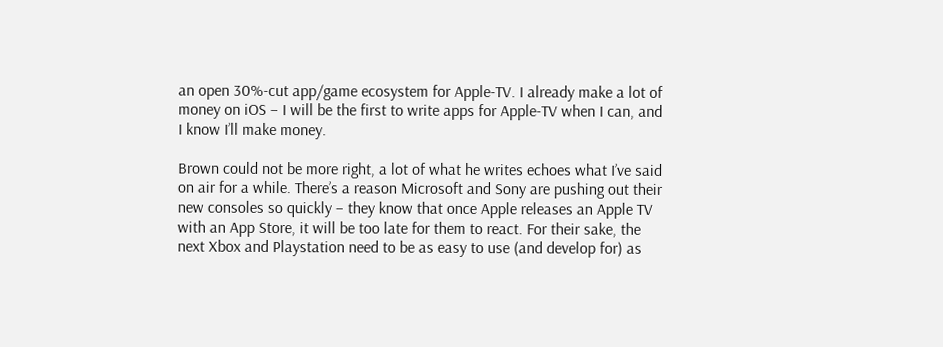an open 30%-cut app/game ecosystem for Apple-TV. I already make a lot of money on iOS – I will be the first to write apps for Apple-TV when I can, and I know I’ll make money.

Brown could not be more right, a lot of what he writes echoes what I’ve said on air for a while. There’s a reason Microsoft and Sony are pushing out their new consoles so quickly – they know that once Apple releases an Apple TV with an App Store, it will be too late for them to react. For their sake, the next Xbox and Playstation need to be as easy to use (and develop for) as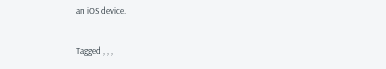an iOS device.

Tagged , , ,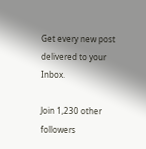Get every new post delivered to your Inbox.

Join 1,230 other followers